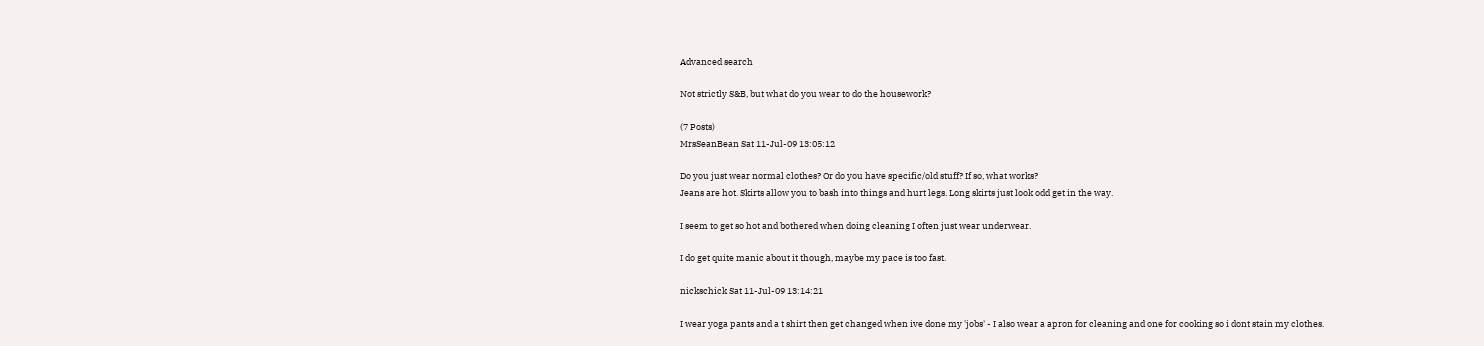Advanced search

Not strictly S&B, but what do you wear to do the housework?

(7 Posts)
MrsSeanBean Sat 11-Jul-09 13:05:12

Do you just wear normal clothes? Or do you have specific/old stuff? If so, what works?
Jeans are hot. Skirts allow you to bash into things and hurt legs. Long skirts just look odd get in the way.

I seem to get so hot and bothered when doing cleaning I often just wear underwear.

I do get quite manic about it though, maybe my pace is too fast.

nickschick Sat 11-Jul-09 13:14:21

I wear yoga pants and a t shirt then get changed when ive done my 'jobs' - I also wear a apron for cleaning and one for cooking so i dont stain my clothes.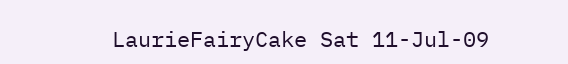LaurieFairyCake Sat 11-Jul-09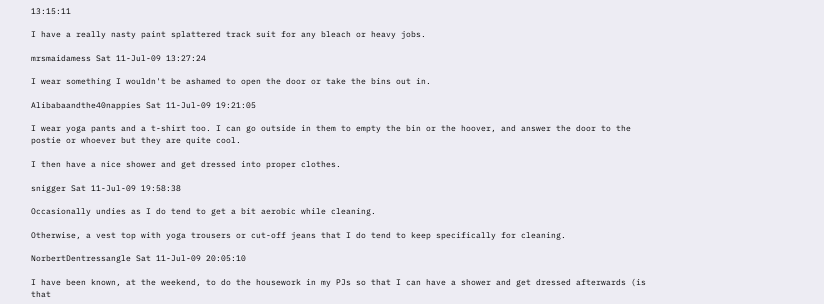13:15:11

I have a really nasty paint splattered track suit for any bleach or heavy jobs.

mrsmaidamess Sat 11-Jul-09 13:27:24

I wear something I wouldn't be ashamed to open the door or take the bins out in.

Alibabaandthe40nappies Sat 11-Jul-09 19:21:05

I wear yoga pants and a t-shirt too. I can go outside in them to empty the bin or the hoover, and answer the door to the postie or whoever but they are quite cool.

I then have a nice shower and get dressed into proper clothes.

snigger Sat 11-Jul-09 19:58:38

Occasionally undies as I do tend to get a bit aerobic while cleaning.

Otherwise, a vest top with yoga trousers or cut-off jeans that I do tend to keep specifically for cleaning.

NorbertDentressangle Sat 11-Jul-09 20:05:10

I have been known, at the weekend, to do the housework in my PJs so that I can have a shower and get dressed afterwards (is that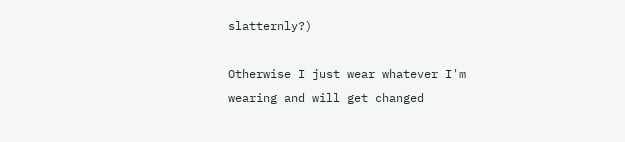slatternly?)

Otherwise I just wear whatever I'm wearing and will get changed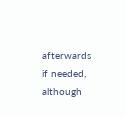afterwards if needed, although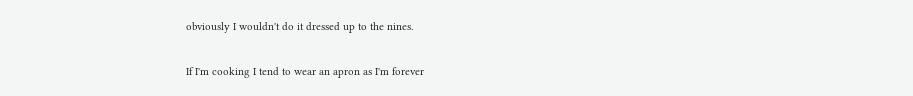obviously I wouldn't do it dressed up to the nines.

If I'm cooking I tend to wear an apron as I'm forever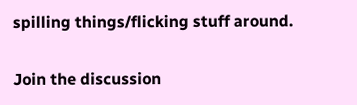spilling things/flicking stuff around.

Join the discussion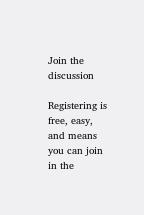Join the discussion

Registering is free, easy, and means you can join in the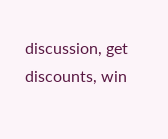discussion, get discounts, win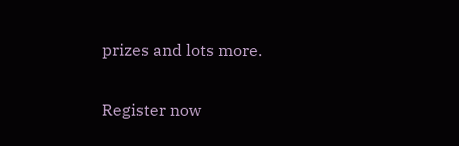prizes and lots more.

Register now